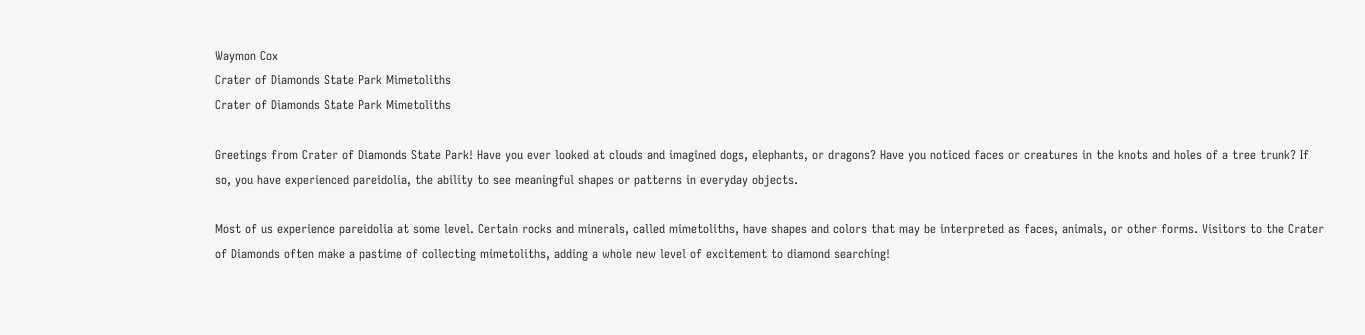Waymon Cox
Crater of Diamonds State Park Mimetoliths
Crater of Diamonds State Park Mimetoliths

Greetings from Crater of Diamonds State Park! Have you ever looked at clouds and imagined dogs, elephants, or dragons? Have you noticed faces or creatures in the knots and holes of a tree trunk? If so, you have experienced pareidolia, the ability to see meaningful shapes or patterns in everyday objects.

Most of us experience pareidolia at some level. Certain rocks and minerals, called mimetoliths, have shapes and colors that may be interpreted as faces, animals, or other forms. Visitors to the Crater of Diamonds often make a pastime of collecting mimetoliths, adding a whole new level of excitement to diamond searching!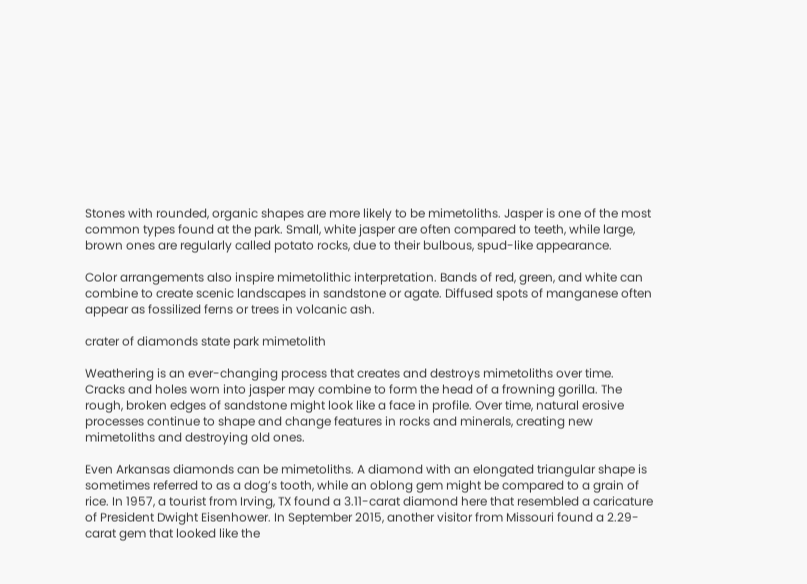Stones with rounded, organic shapes are more likely to be mimetoliths. Jasper is one of the most common types found at the park. Small, white jasper are often compared to teeth, while large, brown ones are regularly called potato rocks, due to their bulbous, spud-like appearance.

Color arrangements also inspire mimetolithic interpretation. Bands of red, green, and white can combine to create scenic landscapes in sandstone or agate. Diffused spots of manganese often appear as fossilized ferns or trees in volcanic ash.

crater of diamonds state park mimetolith

Weathering is an ever-changing process that creates and destroys mimetoliths over time. Cracks and holes worn into jasper may combine to form the head of a frowning gorilla. The rough, broken edges of sandstone might look like a face in profile. Over time, natural erosive processes continue to shape and change features in rocks and minerals, creating new mimetoliths and destroying old ones.

Even Arkansas diamonds can be mimetoliths. A diamond with an elongated triangular shape is sometimes referred to as a dog’s tooth, while an oblong gem might be compared to a grain of rice. In 1957, a tourist from Irving, TX found a 3.11-carat diamond here that resembled a caricature of President Dwight Eisenhower. In September 2015, another visitor from Missouri found a 2.29-carat gem that looked like the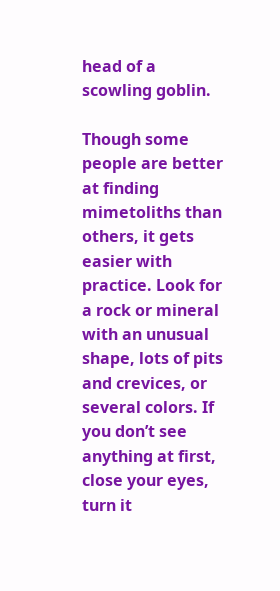head of a scowling goblin.

Though some people are better at finding mimetoliths than others, it gets easier with practice. Look for a rock or mineral with an unusual shape, lots of pits and crevices, or several colors. If you don’t see anything at first, close your eyes, turn it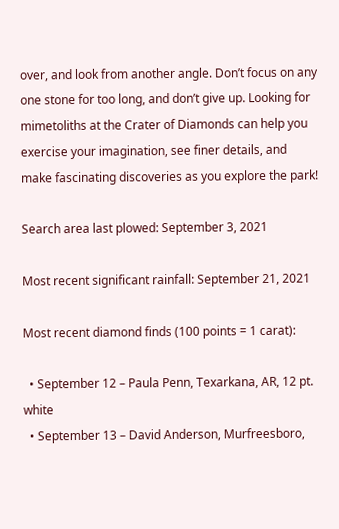over, and look from another angle. Don’t focus on any one stone for too long, and don’t give up. Looking for mimetoliths at the Crater of Diamonds can help you exercise your imagination, see finer details, and make fascinating discoveries as you explore the park!

Search area last plowed: September 3, 2021

Most recent significant rainfall: September 21, 2021

Most recent diamond finds (100 points = 1 carat):

  • September 12 – Paula Penn, Texarkana, AR, 12 pt. white
  • September 13 – David Anderson, Murfreesboro,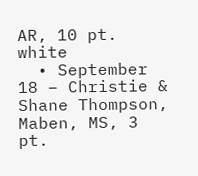AR, 10 pt. white
  • September 18 – Christie & Shane Thompson, Maben, MS, 3 pt.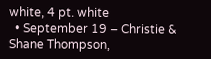white, 4 pt. white
  • September 19 – Christie & Shane Thompson,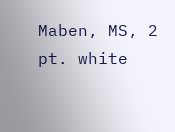Maben, MS, 2 pt. white